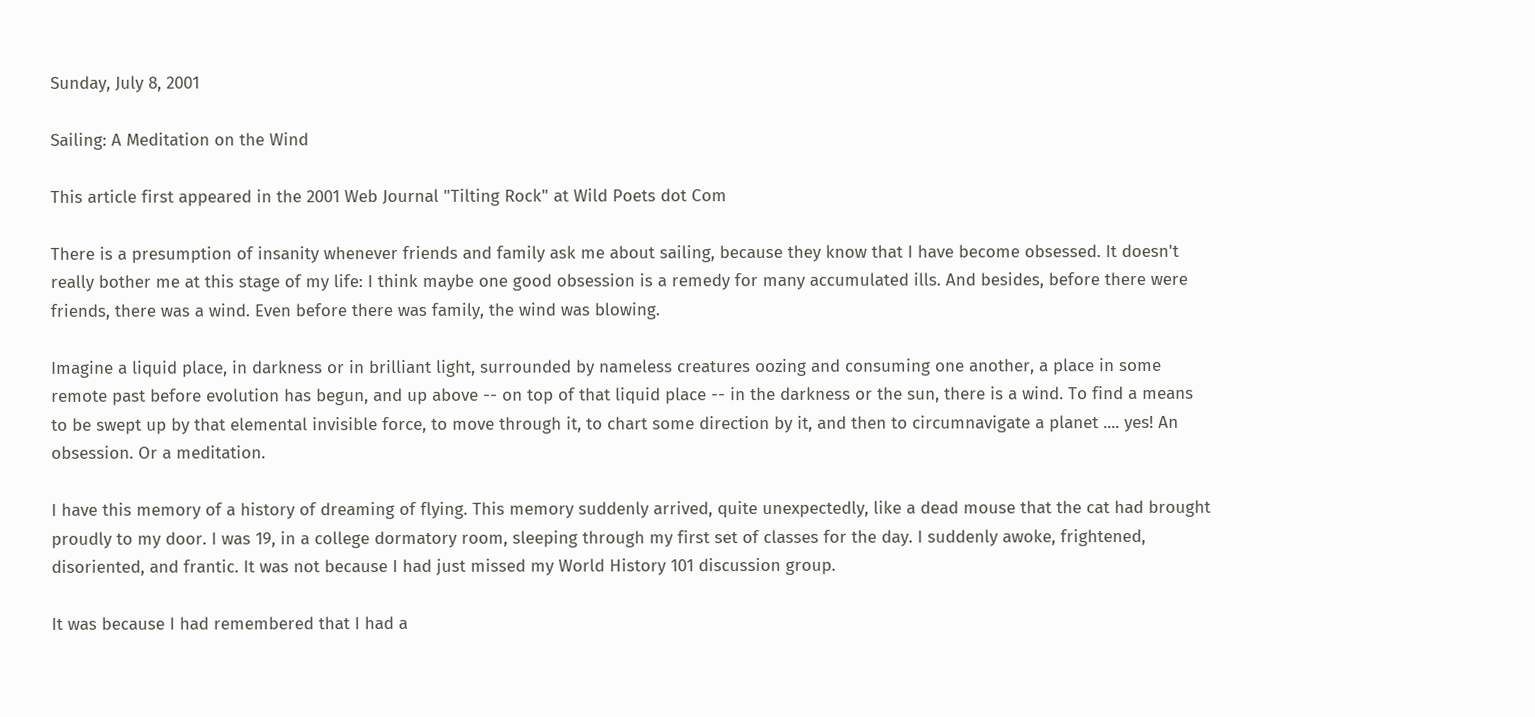Sunday, July 8, 2001

Sailing: A Meditation on the Wind

This article first appeared in the 2001 Web Journal "Tilting Rock" at Wild Poets dot Com

There is a presumption of insanity whenever friends and family ask me about sailing, because they know that I have become obsessed. It doesn't really bother me at this stage of my life: I think maybe one good obsession is a remedy for many accumulated ills. And besides, before there were friends, there was a wind. Even before there was family, the wind was blowing.

Imagine a liquid place, in darkness or in brilliant light, surrounded by nameless creatures oozing and consuming one another, a place in some remote past before evolution has begun, and up above -- on top of that liquid place -- in the darkness or the sun, there is a wind. To find a means to be swept up by that elemental invisible force, to move through it, to chart some direction by it, and then to circumnavigate a planet .... yes! An obsession. Or a meditation.

I have this memory of a history of dreaming of flying. This memory suddenly arrived, quite unexpectedly, like a dead mouse that the cat had brought proudly to my door. I was 19, in a college dormatory room, sleeping through my first set of classes for the day. I suddenly awoke, frightened, disoriented, and frantic. It was not because I had just missed my World History 101 discussion group.

It was because I had remembered that I had a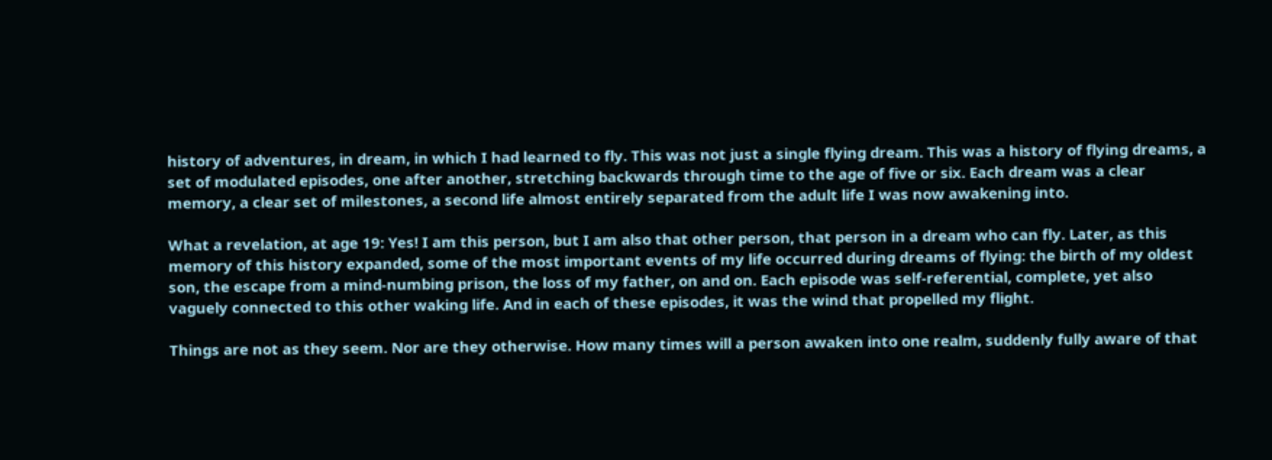history of adventures, in dream, in which I had learned to fly. This was not just a single flying dream. This was a history of flying dreams, a set of modulated episodes, one after another, stretching backwards through time to the age of five or six. Each dream was a clear memory, a clear set of milestones, a second life almost entirely separated from the adult life I was now awakening into.

What a revelation, at age 19: Yes! I am this person, but I am also that other person, that person in a dream who can fly. Later, as this memory of this history expanded, some of the most important events of my life occurred during dreams of flying: the birth of my oldest son, the escape from a mind-numbing prison, the loss of my father, on and on. Each episode was self-referential, complete, yet also vaguely connected to this other waking life. And in each of these episodes, it was the wind that propelled my flight.

Things are not as they seem. Nor are they otherwise. How many times will a person awaken into one realm, suddenly fully aware of that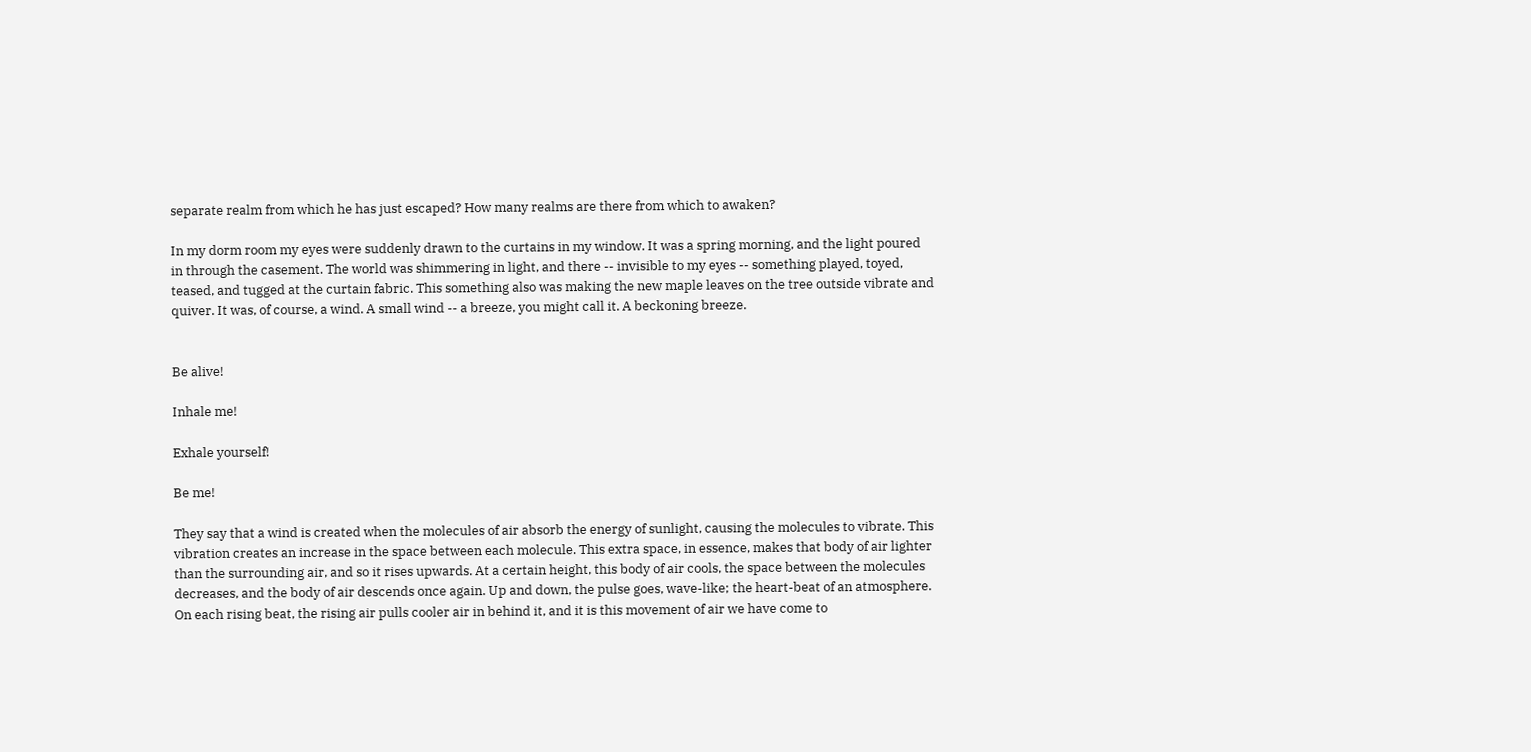separate realm from which he has just escaped? How many realms are there from which to awaken?

In my dorm room my eyes were suddenly drawn to the curtains in my window. It was a spring morning, and the light poured in through the casement. The world was shimmering in light, and there -- invisible to my eyes -- something played, toyed, teased, and tugged at the curtain fabric. This something also was making the new maple leaves on the tree outside vibrate and quiver. It was, of course, a wind. A small wind -- a breeze, you might call it. A beckoning breeze.


Be alive!

Inhale me!

Exhale yourself!

Be me!

They say that a wind is created when the molecules of air absorb the energy of sunlight, causing the molecules to vibrate. This vibration creates an increase in the space between each molecule. This extra space, in essence, makes that body of air lighter than the surrounding air, and so it rises upwards. At a certain height, this body of air cools, the space between the molecules decreases, and the body of air descends once again. Up and down, the pulse goes, wave-like; the heart-beat of an atmosphere. On each rising beat, the rising air pulls cooler air in behind it, and it is this movement of air we have come to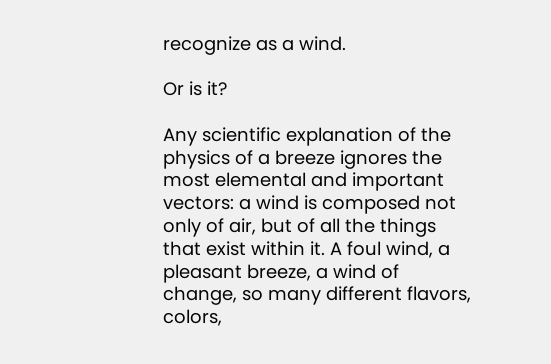recognize as a wind.

Or is it?

Any scientific explanation of the physics of a breeze ignores the most elemental and important vectors: a wind is composed not only of air, but of all the things that exist within it. A foul wind, a pleasant breeze, a wind of change, so many different flavors, colors,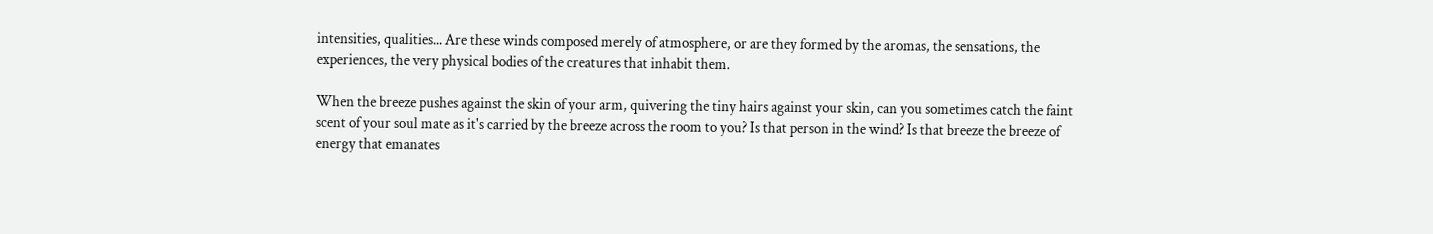intensities, qualities... Are these winds composed merely of atmosphere, or are they formed by the aromas, the sensations, the experiences, the very physical bodies of the creatures that inhabit them.

When the breeze pushes against the skin of your arm, quivering the tiny hairs against your skin, can you sometimes catch the faint scent of your soul mate as it's carried by the breeze across the room to you? Is that person in the wind? Is that breeze the breeze of energy that emanates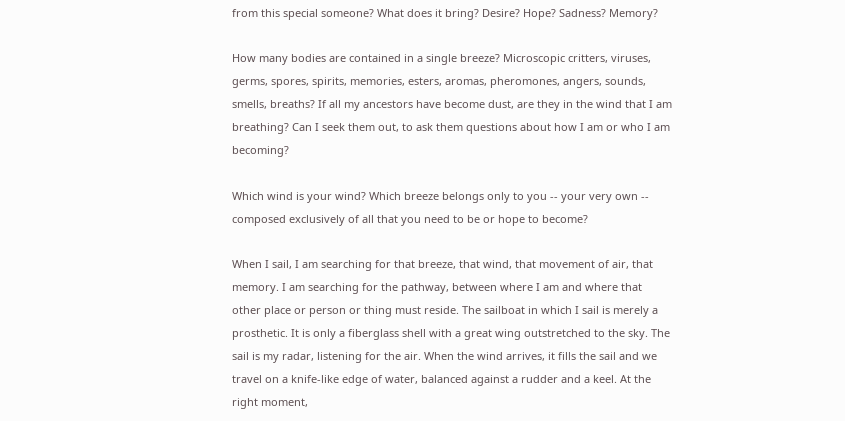from this special someone? What does it bring? Desire? Hope? Sadness? Memory?

How many bodies are contained in a single breeze? Microscopic critters, viruses, germs, spores, spirits, memories, esters, aromas, pheromones, angers, sounds, smells, breaths? If all my ancestors have become dust, are they in the wind that I am breathing? Can I seek them out, to ask them questions about how I am or who I am becoming?

Which wind is your wind? Which breeze belongs only to you -- your very own -- composed exclusively of all that you need to be or hope to become?

When I sail, I am searching for that breeze, that wind, that movement of air, that memory. I am searching for the pathway, between where I am and where that other place or person or thing must reside. The sailboat in which I sail is merely a prosthetic. It is only a fiberglass shell with a great wing outstretched to the sky. The sail is my radar, listening for the air. When the wind arrives, it fills the sail and we travel on a knife-like edge of water, balanced against a rudder and a keel. At the right moment,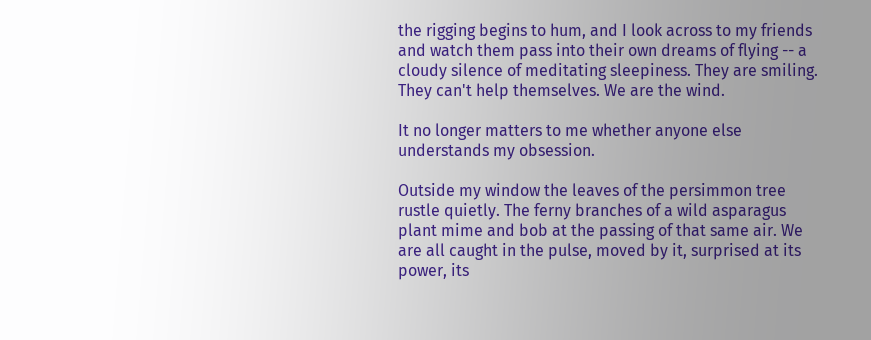the rigging begins to hum, and I look across to my friends and watch them pass into their own dreams of flying -- a cloudy silence of meditating sleepiness. They are smiling. They can't help themselves. We are the wind.

It no longer matters to me whether anyone else understands my obsession.

Outside my window the leaves of the persimmon tree rustle quietly. The ferny branches of a wild asparagus plant mime and bob at the passing of that same air. We are all caught in the pulse, moved by it, surprised at its power, its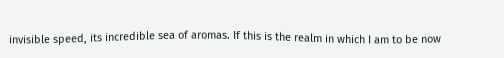invisible speed, its incredible sea of aromas. If this is the realm in which I am to be now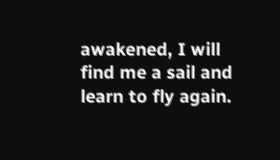awakened, I will find me a sail and learn to fly again.